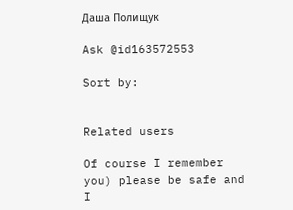Даша Полищук

Ask @id163572553

Sort by:


Related users

Of course I remember you) please be safe and I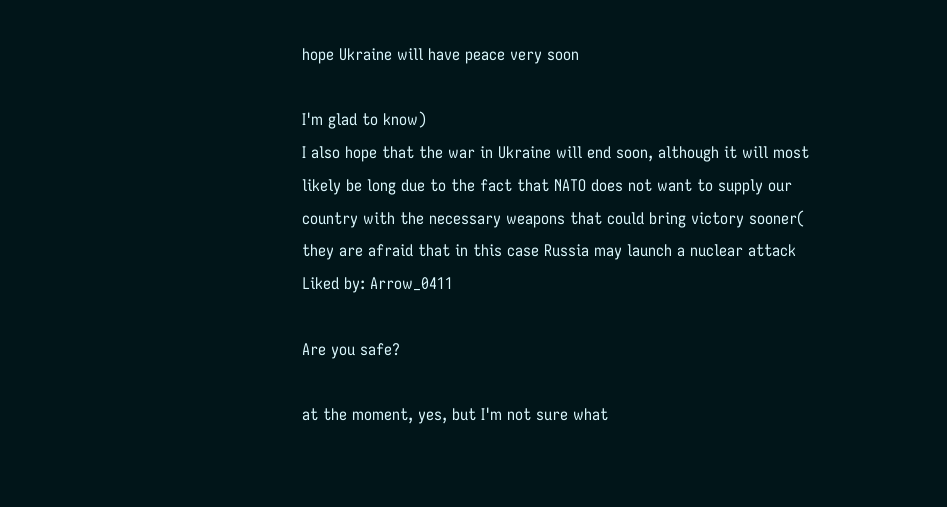hope Ukraine will have peace very soon

I'm glad to know)
I also hope that the war in Ukraine will end soon, although it will most likely be long due to the fact that NATO does not want to supply our country with the necessary weapons that could bring victory sooner( they are afraid that in this case Russia may launch a nuclear attack
Liked by: Arrow_0411

Are you safe?

at the moment, yes, but I'm not sure what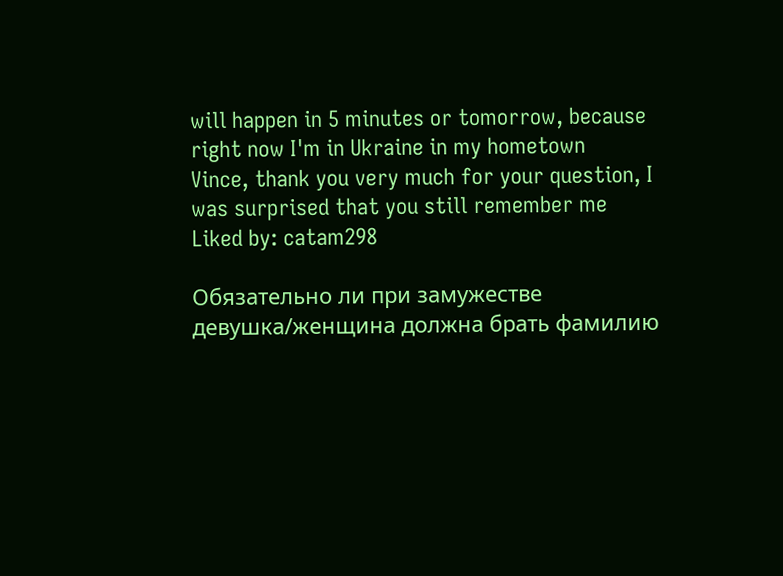will happen in 5 minutes or tomorrow, because right now I'm in Ukraine in my hometown
Vince, thank you very much for your question, I was surprised that you still remember me
Liked by: catam298

Обязательно ли при замужестве девушка/женщина должна брать фамилию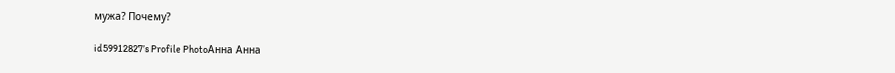мужа? Почему?

id59912827’s Profile PhotoАнна Анна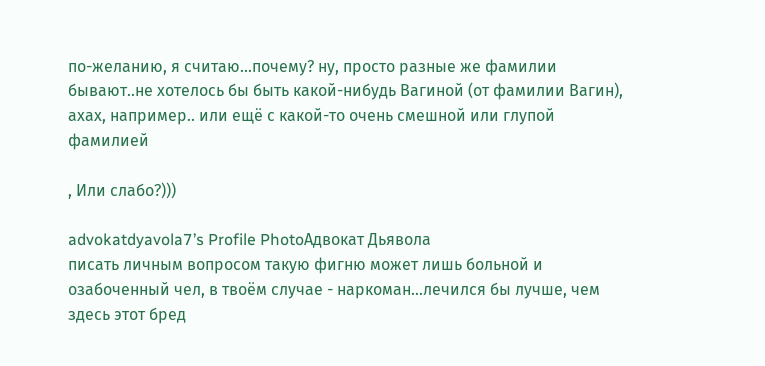по-желанию, я считаю...почему? ну, просто разные же фамилии бывают..не хотелось бы быть какой-нибудь Вагиной (от фамилии Вагин), ахах, например.. или ещё с какой-то очень смешной или глупой фамилией

, Или слабо?)))

advokatdyavola7’s Profile PhotoАдвокат Дьявола
писать личным вопросом такую фигню может лишь больной и озабоченный чел, в твоём случае - наркоман...лечился бы лучше, чем здесь этот бред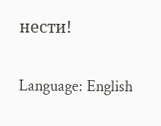нести!


Language: English